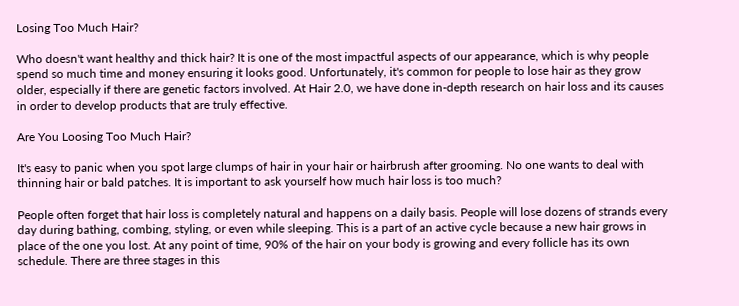Losing Too Much Hair?

Who doesn't want healthy and thick hair? It is one of the most impactful aspects of our appearance, which is why people spend so much time and money ensuring it looks good. Unfortunately, it's common for people to lose hair as they grow older, especially if there are genetic factors involved. At Hair 2.0, we have done in-depth research on hair loss and its causes in order to develop products that are truly effective.

Are You Loosing Too Much Hair?

It's easy to panic when you spot large clumps of hair in your hair or hairbrush after grooming. No one wants to deal with thinning hair or bald patches. It is important to ask yourself how much hair loss is too much?

People often forget that hair loss is completely natural and happens on a daily basis. People will lose dozens of strands every day during bathing, combing, styling, or even while sleeping. This is a part of an active cycle because a new hair grows in place of the one you lost. At any point of time, 90% of the hair on your body is growing and every follicle has its own schedule. There are three stages in this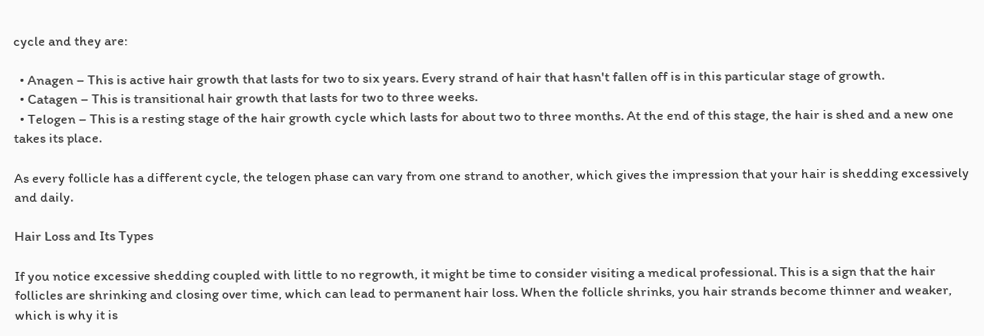cycle and they are:

  • Anagen – This is active hair growth that lasts for two to six years. Every strand of hair that hasn't fallen off is in this particular stage of growth.
  • Catagen – This is transitional hair growth that lasts for two to three weeks.
  • Telogen – This is a resting stage of the hair growth cycle which lasts for about two to three months. At the end of this stage, the hair is shed and a new one takes its place.

As every follicle has a different cycle, the telogen phase can vary from one strand to another, which gives the impression that your hair is shedding excessively and daily.

Hair Loss and Its Types

If you notice excessive shedding coupled with little to no regrowth, it might be time to consider visiting a medical professional. This is a sign that the hair follicles are shrinking and closing over time, which can lead to permanent hair loss. When the follicle shrinks, you hair strands become thinner and weaker, which is why it is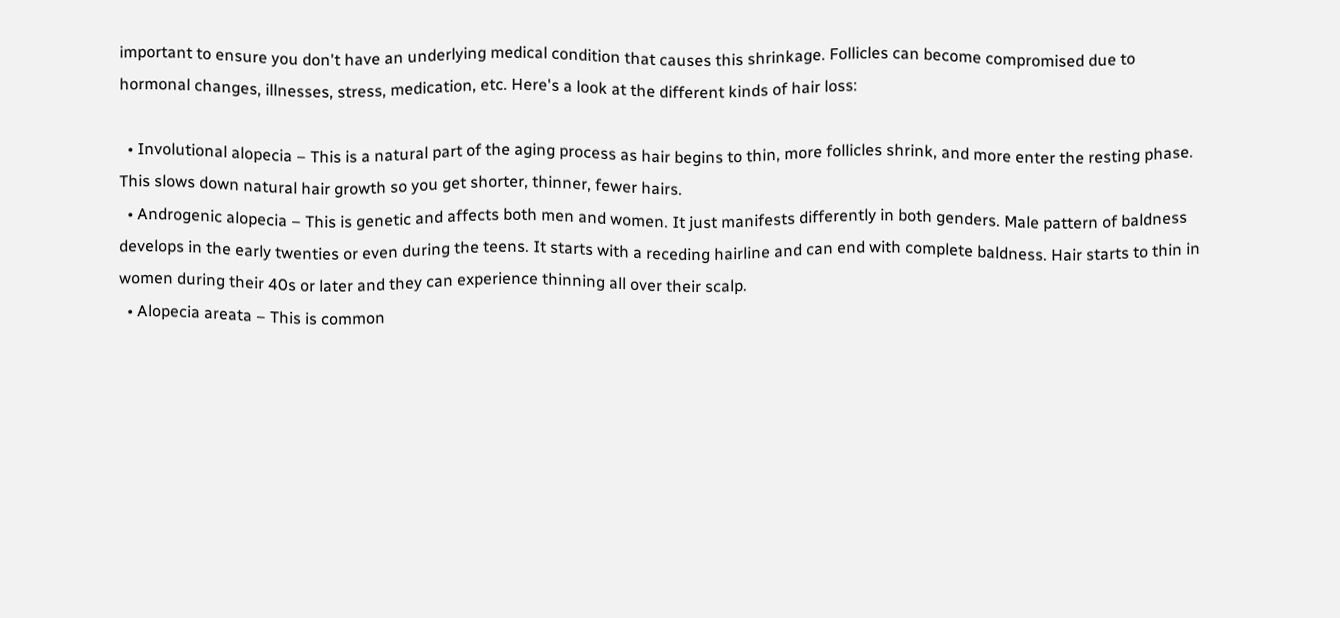important to ensure you don't have an underlying medical condition that causes this shrinkage. Follicles can become compromised due to hormonal changes, illnesses, stress, medication, etc. Here's a look at the different kinds of hair loss:

  • Involutional alopecia – This is a natural part of the aging process as hair begins to thin, more follicles shrink, and more enter the resting phase. This slows down natural hair growth so you get shorter, thinner, fewer hairs.
  • Androgenic alopecia – This is genetic and affects both men and women. It just manifests differently in both genders. Male pattern of baldness develops in the early twenties or even during the teens. It starts with a receding hairline and can end with complete baldness. Hair starts to thin in women during their 40s or later and they can experience thinning all over their scalp.
  • Alopecia areata – This is common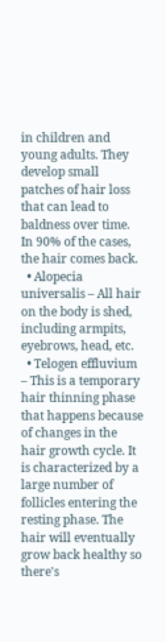in children and young adults. They develop small patches of hair loss that can lead to baldness over time. In 90% of the cases, the hair comes back.
  • Alopecia universalis – All hair on the body is shed, including armpits, eyebrows, head, etc.
  • Telogen effluvium – This is a temporary hair thinning phase that happens because of changes in the hair growth cycle. It is characterized by a large number of follicles entering the resting phase. The hair will eventually grow back healthy so there's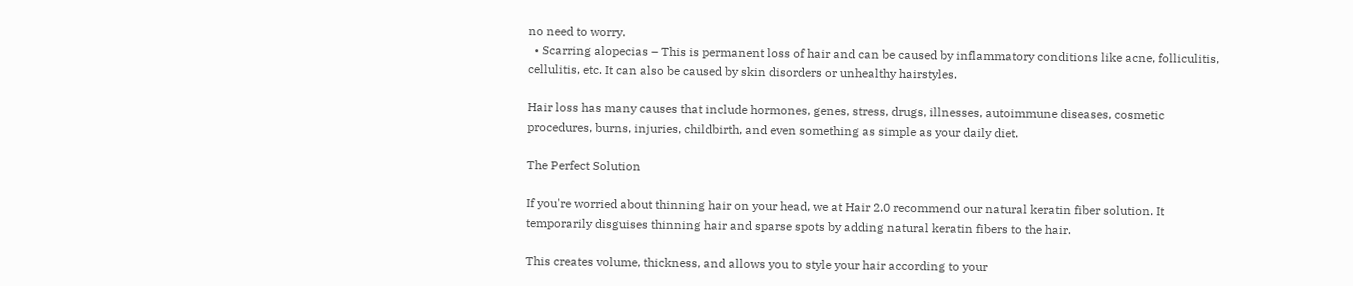no need to worry.
  • Scarring alopecias – This is permanent loss of hair and can be caused by inflammatory conditions like acne, folliculitis, cellulitis, etc. It can also be caused by skin disorders or unhealthy hairstyles.

Hair loss has many causes that include hormones, genes, stress, drugs, illnesses, autoimmune diseases, cosmetic procedures, burns, injuries, childbirth, and even something as simple as your daily diet.

The Perfect Solution

If you're worried about thinning hair on your head, we at Hair 2.0 recommend our natural keratin fiber solution. It temporarily disguises thinning hair and sparse spots by adding natural keratin fibers to the hair.

This creates volume, thickness, and allows you to style your hair according to your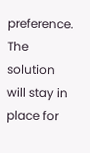preference. The solution will stay in place for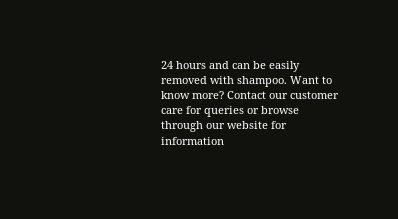24 hours and can be easily removed with shampoo. Want to know more? Contact our customer care for queries or browse through our website for information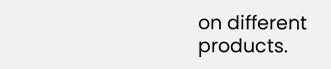on different products.